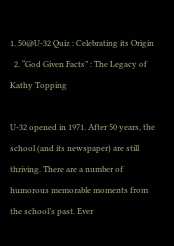1. 50@U-32 Quiz : Celebrating its Origin
  2. “God Given Facts” : The Legacy of Kathy Topping

U-32 opened in 1971. After 50 years, the school (and its newspaper) are still thriving. There are a number of humorous memorable moments from the school’s past. Ever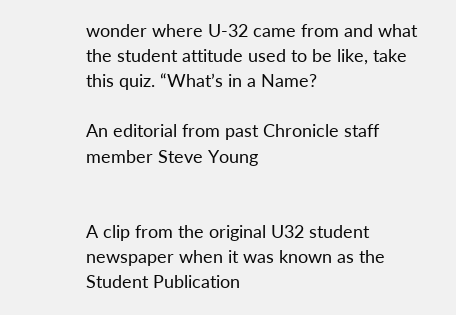wonder where U-32 came from and what the student attitude used to be like, take this quiz. “What’s in a Name?

An editorial from past Chronicle staff member Steve Young


A clip from the original U32 student newspaper when it was known as the Student Publication